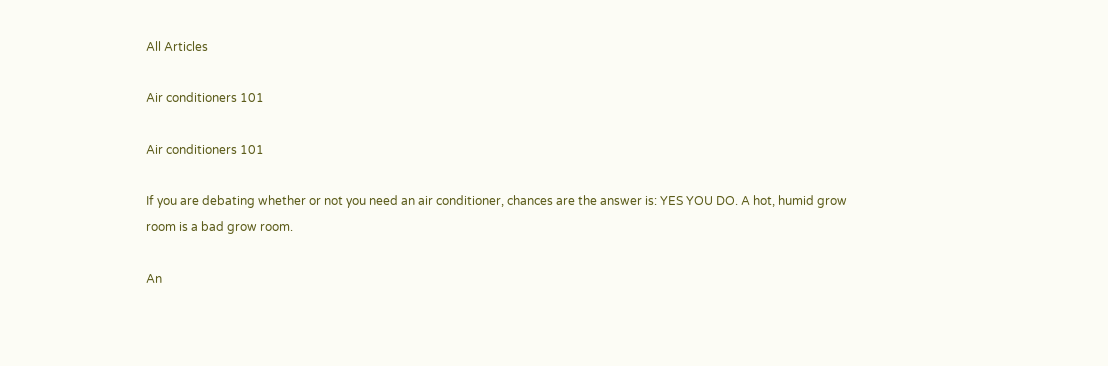All Articles

Air conditioners 101

Air conditioners 101

If you are debating whether or not you need an air conditioner, chances are the answer is: YES YOU DO. A hot, humid grow room is a bad grow room.

An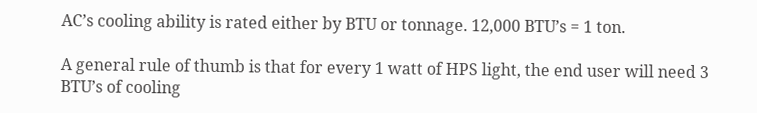AC’s cooling ability is rated either by BTU or tonnage. 12,000 BTU’s = 1 ton.

A general rule of thumb is that for every 1 watt of HPS light, the end user will need 3 BTU’s of cooling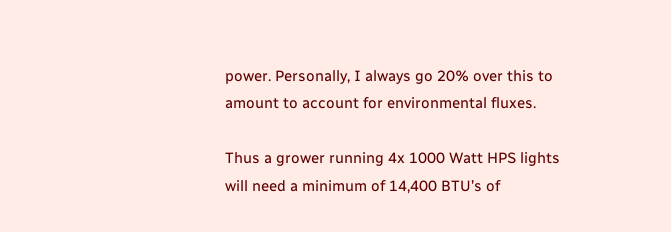power. Personally, I always go 20% over this to amount to account for environmental fluxes.

Thus a grower running 4x 1000 Watt HPS lights will need a minimum of 14,400 BTU’s of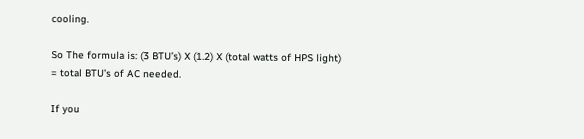cooling.

So The formula is: (3 BTU’s) X (1.2) X (total watts of HPS light) = total BTU’s of AC needed.

If you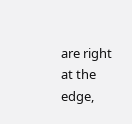are right at the edge,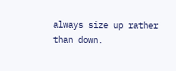always size up rather than down.